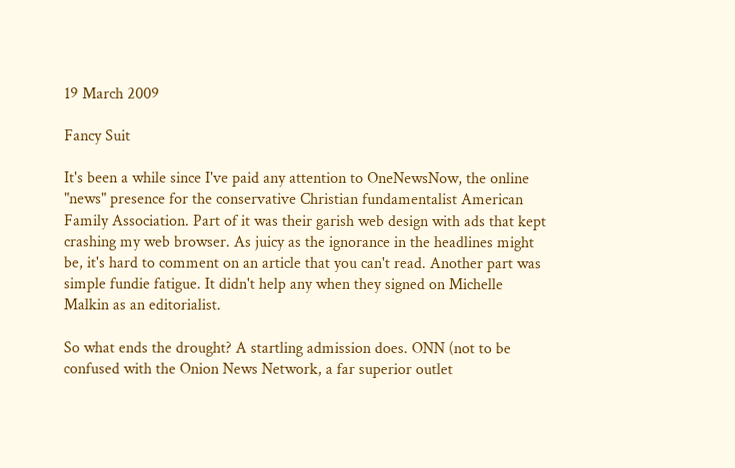19 March 2009

Fancy Suit

It's been a while since I've paid any attention to OneNewsNow, the online "news" presence for the conservative Christian fundamentalist American Family Association. Part of it was their garish web design with ads that kept crashing my web browser. As juicy as the ignorance in the headlines might be, it's hard to comment on an article that you can't read. Another part was simple fundie fatigue. It didn't help any when they signed on Michelle Malkin as an editorialist.

So what ends the drought? A startling admission does. ONN (not to be confused with the Onion News Network, a far superior outlet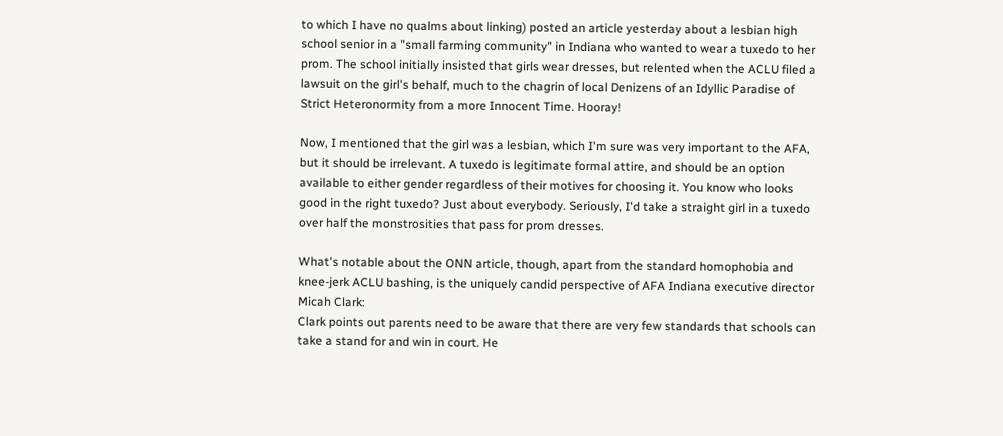to which I have no qualms about linking) posted an article yesterday about a lesbian high school senior in a "small farming community" in Indiana who wanted to wear a tuxedo to her prom. The school initially insisted that girls wear dresses, but relented when the ACLU filed a lawsuit on the girl's behalf, much to the chagrin of local Denizens of an Idyllic Paradise of Strict Heteronormity from a more Innocent Time. Hooray!

Now, I mentioned that the girl was a lesbian, which I'm sure was very important to the AFA, but it should be irrelevant. A tuxedo is legitimate formal attire, and should be an option available to either gender regardless of their motives for choosing it. You know who looks good in the right tuxedo? Just about everybody. Seriously, I'd take a straight girl in a tuxedo over half the monstrosities that pass for prom dresses.

What's notable about the ONN article, though, apart from the standard homophobia and knee-jerk ACLU bashing, is the uniquely candid perspective of AFA Indiana executive director Micah Clark:
Clark points out parents need to be aware that there are very few standards that schools can take a stand for and win in court. He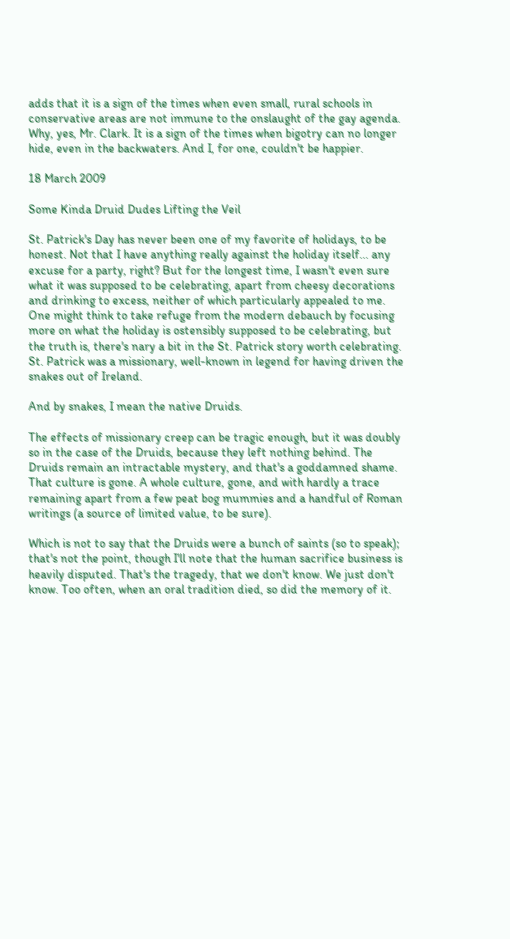adds that it is a sign of the times when even small, rural schools in conservative areas are not immune to the onslaught of the gay agenda.
Why, yes, Mr. Clark. It is a sign of the times when bigotry can no longer hide, even in the backwaters. And I, for one, couldn't be happier.

18 March 2009

Some Kinda Druid Dudes Lifting the Veil

St. Patrick's Day has never been one of my favorite of holidays, to be honest. Not that I have anything really against the holiday itself... any excuse for a party, right? But for the longest time, I wasn't even sure what it was supposed to be celebrating, apart from cheesy decorations and drinking to excess, neither of which particularly appealed to me. One might think to take refuge from the modern debauch by focusing more on what the holiday is ostensibly supposed to be celebrating, but the truth is, there's nary a bit in the St. Patrick story worth celebrating. St. Patrick was a missionary, well-known in legend for having driven the snakes out of Ireland.

And by snakes, I mean the native Druids.

The effects of missionary creep can be tragic enough, but it was doubly so in the case of the Druids, because they left nothing behind. The Druids remain an intractable mystery, and that's a goddamned shame. That culture is gone. A whole culture, gone, and with hardly a trace remaining apart from a few peat bog mummies and a handful of Roman writings (a source of limited value, to be sure).

Which is not to say that the Druids were a bunch of saints (so to speak); that's not the point, though I'll note that the human sacrifice business is heavily disputed. That's the tragedy, that we don't know. We just don't know. Too often, when an oral tradition died, so did the memory of it.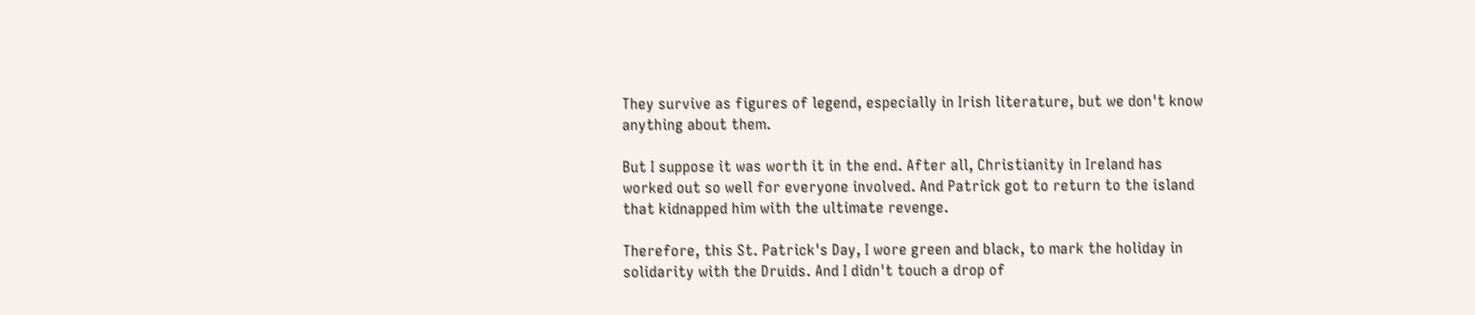They survive as figures of legend, especially in Irish literature, but we don't know anything about them.

But I suppose it was worth it in the end. After all, Christianity in Ireland has worked out so well for everyone involved. And Patrick got to return to the island that kidnapped him with the ultimate revenge.

Therefore, this St. Patrick's Day, I wore green and black, to mark the holiday in solidarity with the Druids. And I didn't touch a drop of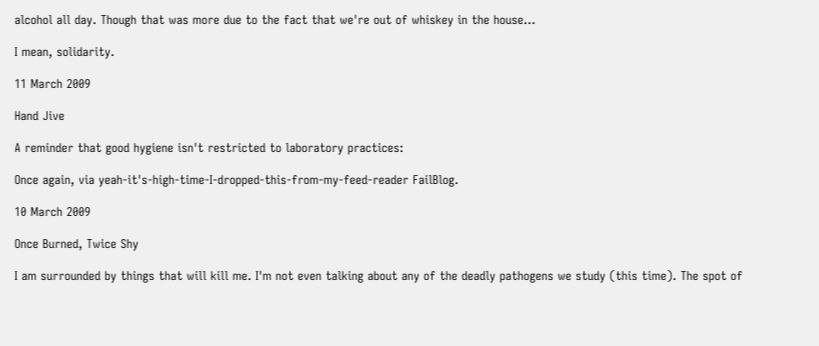alcohol all day. Though that was more due to the fact that we're out of whiskey in the house...

I mean, solidarity.

11 March 2009

Hand Jive

A reminder that good hygiene isn't restricted to laboratory practices:

Once again, via yeah-it's-high-time-I-dropped-this-from-my-feed-reader FailBlog.

10 March 2009

Once Burned, Twice Shy

I am surrounded by things that will kill me. I'm not even talking about any of the deadly pathogens we study (this time). The spot of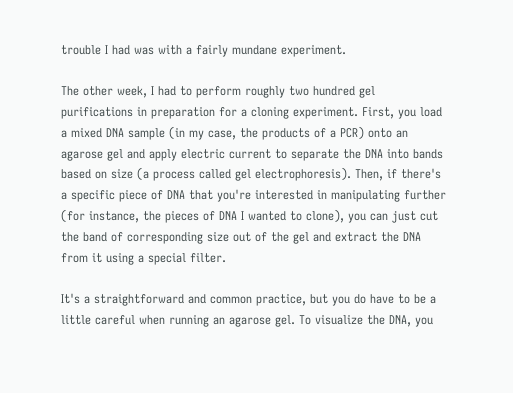trouble I had was with a fairly mundane experiment.

The other week, I had to perform roughly two hundred gel purifications in preparation for a cloning experiment. First, you load a mixed DNA sample (in my case, the products of a PCR) onto an agarose gel and apply electric current to separate the DNA into bands based on size (a process called gel electrophoresis). Then, if there's a specific piece of DNA that you're interested in manipulating further (for instance, the pieces of DNA I wanted to clone), you can just cut the band of corresponding size out of the gel and extract the DNA from it using a special filter.

It's a straightforward and common practice, but you do have to be a little careful when running an agarose gel. To visualize the DNA, you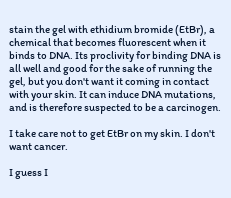stain the gel with ethidium bromide (EtBr), a chemical that becomes fluorescent when it binds to DNA. Its proclivity for binding DNA is all well and good for the sake of running the gel, but you don't want it coming in contact with your skin. It can induce DNA mutations, and is therefore suspected to be a carcinogen.

I take care not to get EtBr on my skin. I don't want cancer.

I guess I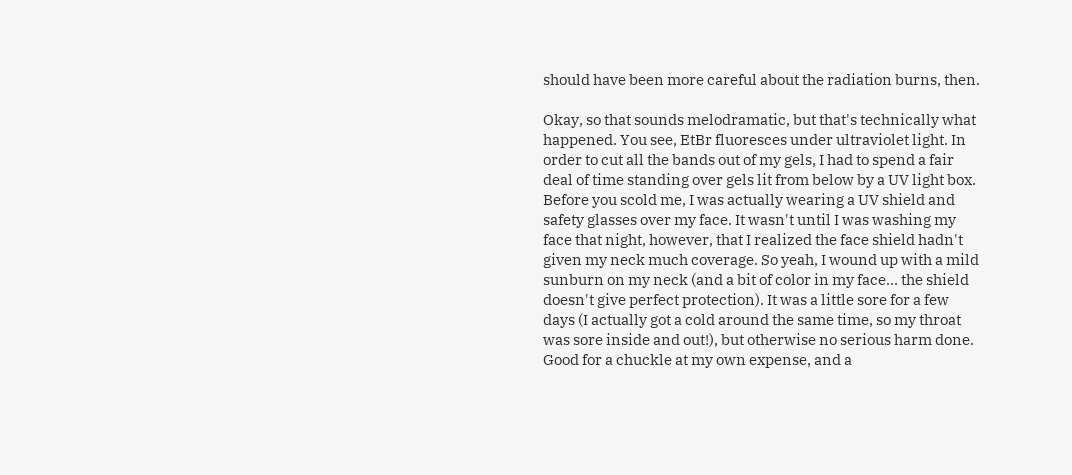should have been more careful about the radiation burns, then.

Okay, so that sounds melodramatic, but that's technically what happened. You see, EtBr fluoresces under ultraviolet light. In order to cut all the bands out of my gels, I had to spend a fair deal of time standing over gels lit from below by a UV light box. Before you scold me, I was actually wearing a UV shield and safety glasses over my face. It wasn't until I was washing my face that night, however, that I realized the face shield hadn't given my neck much coverage. So yeah, I wound up with a mild sunburn on my neck (and a bit of color in my face... the shield doesn't give perfect protection). It was a little sore for a few days (I actually got a cold around the same time, so my throat was sore inside and out!), but otherwise no serious harm done. Good for a chuckle at my own expense, and a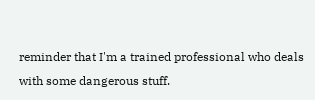reminder that I'm a trained professional who deals with some dangerous stuff.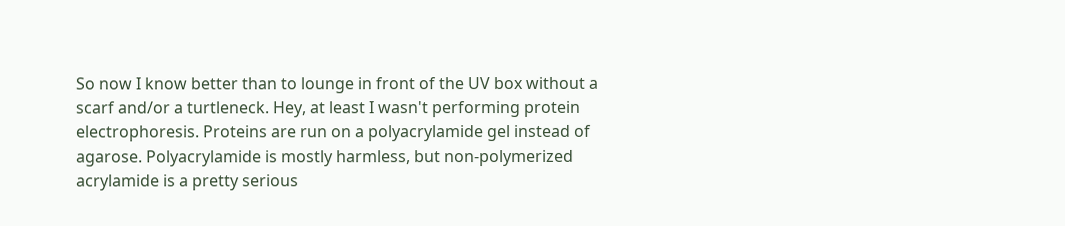So now I know better than to lounge in front of the UV box without a scarf and/or a turtleneck. Hey, at least I wasn't performing protein electrophoresis. Proteins are run on a polyacrylamide gel instead of agarose. Polyacrylamide is mostly harmless, but non-polymerized acrylamide is a pretty serious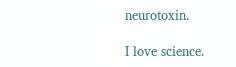neurotoxin.

I love science.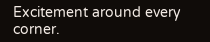Excitement around every corner.